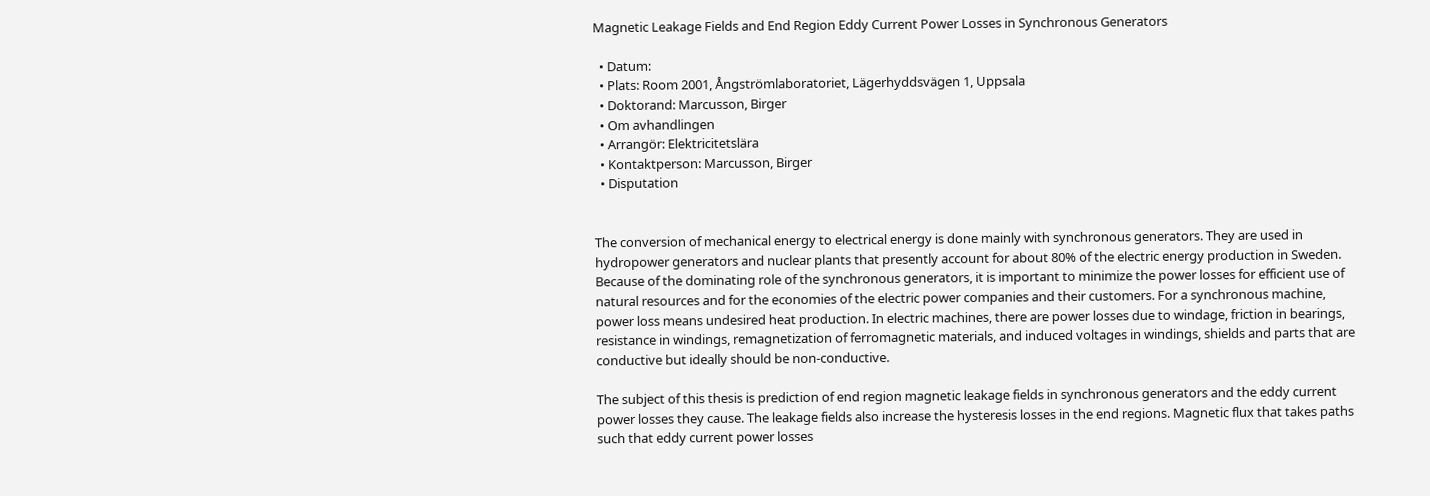Magnetic Leakage Fields and End Region Eddy Current Power Losses in Synchronous Generators

  • Datum:
  • Plats: Room 2001, Ångströmlaboratoriet, Lägerhyddsvägen 1, Uppsala
  • Doktorand: Marcusson, Birger
  • Om avhandlingen
  • Arrangör: Elektricitetslära
  • Kontaktperson: Marcusson, Birger
  • Disputation


The conversion of mechanical energy to electrical energy is done mainly with synchronous generators. They are used in hydropower generators and nuclear plants that presently account for about 80% of the electric energy production in Sweden. Because of the dominating role of the synchronous generators, it is important to minimize the power losses for efficient use of natural resources and for the economies of the electric power companies and their customers. For a synchronous machine, power loss means undesired heat production. In electric machines, there are power losses due to windage, friction in bearings, resistance in windings, remagnetization of ferromagnetic materials, and induced voltages in windings, shields and parts that are conductive but ideally should be non-conductive.

The subject of this thesis is prediction of end region magnetic leakage fields in synchronous generators and the eddy current power losses they cause. The leakage fields also increase the hysteresis losses in the end regions. Magnetic flux that takes paths such that eddy current power losses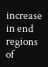increase in end regions of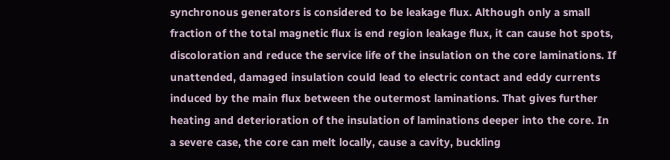synchronous generators is considered to be leakage flux. Although only a small fraction of the total magnetic flux is end region leakage flux, it can cause hot spots, discoloration and reduce the service life of the insulation on the core laminations. If unattended, damaged insulation could lead to electric contact and eddy currents induced by the main flux between the outermost laminations. That gives further heating and deterioration of the insulation of laminations deeper into the core. In a severe case, the core can melt locally, cause a cavity, buckling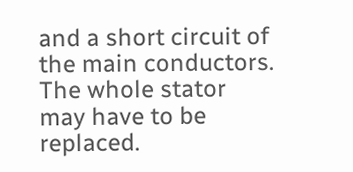and a short circuit of the main conductors. The whole stator may have to be replaced.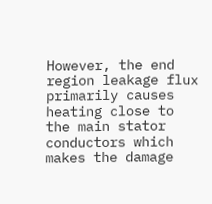However, the end region leakage flux primarily causes heating close to the main stator conductors which makes the damage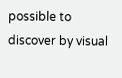possible to discover by visual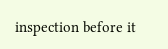inspection before it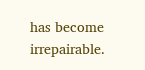has become irrepairable.